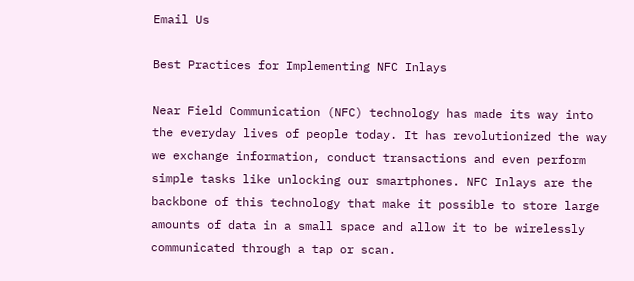Email Us

Best Practices for Implementing NFC Inlays

Near Field Communication (NFC) technology has made its way into the everyday lives of people today. It has revolutionized the way we exchange information, conduct transactions and even perform simple tasks like unlocking our smartphones. NFC Inlays are the backbone of this technology that make it possible to store large amounts of data in a small space and allow it to be wirelessly communicated through a tap or scan.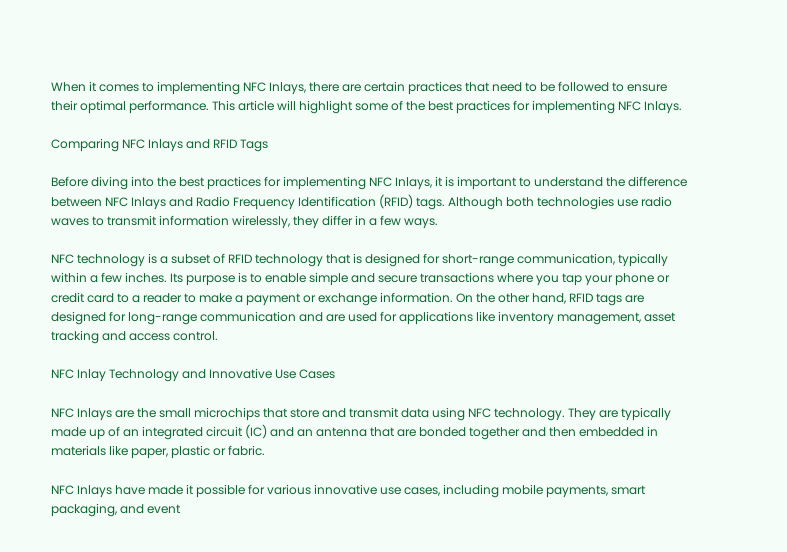When it comes to implementing NFC Inlays, there are certain practices that need to be followed to ensure their optimal performance. This article will highlight some of the best practices for implementing NFC Inlays.

Comparing NFC Inlays and RFID Tags

Before diving into the best practices for implementing NFC Inlays, it is important to understand the difference between NFC Inlays and Radio Frequency Identification (RFID) tags. Although both technologies use radio waves to transmit information wirelessly, they differ in a few ways.

NFC technology is a subset of RFID technology that is designed for short-range communication, typically within a few inches. Its purpose is to enable simple and secure transactions where you tap your phone or credit card to a reader to make a payment or exchange information. On the other hand, RFID tags are designed for long-range communication and are used for applications like inventory management, asset tracking and access control.

NFC Inlay Technology and Innovative Use Cases

NFC Inlays are the small microchips that store and transmit data using NFC technology. They are typically made up of an integrated circuit (IC) and an antenna that are bonded together and then embedded in materials like paper, plastic or fabric.

NFC Inlays have made it possible for various innovative use cases, including mobile payments, smart packaging, and event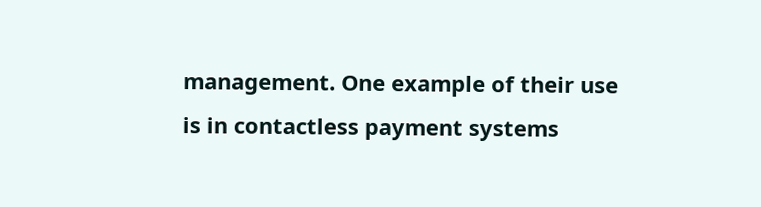management. One example of their use is in contactless payment systems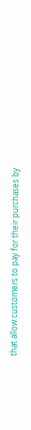that allow customers to pay for their purchases by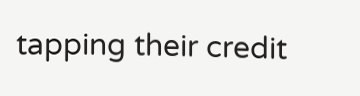tapping their credit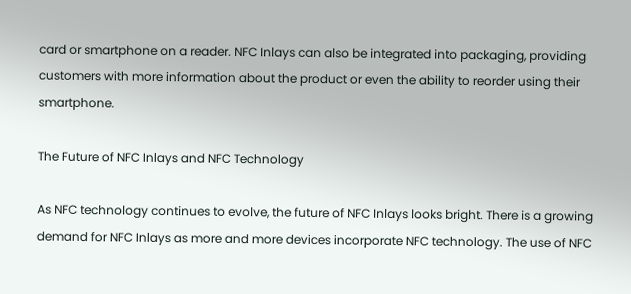card or smartphone on a reader. NFC Inlays can also be integrated into packaging, providing customers with more information about the product or even the ability to reorder using their smartphone.

The Future of NFC Inlays and NFC Technology

As NFC technology continues to evolve, the future of NFC Inlays looks bright. There is a growing demand for NFC Inlays as more and more devices incorporate NFC technology. The use of NFC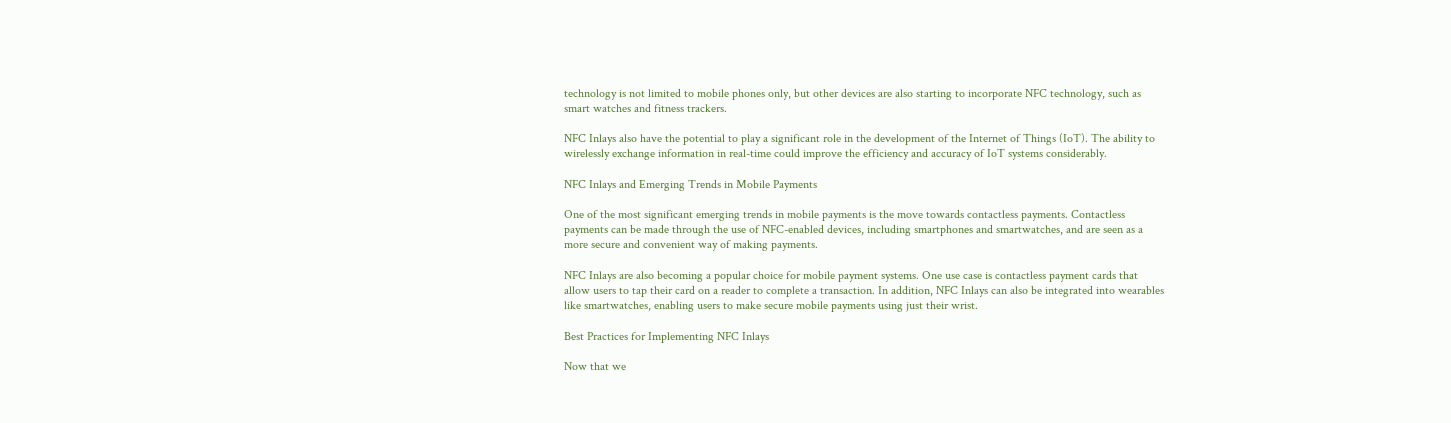technology is not limited to mobile phones only, but other devices are also starting to incorporate NFC technology, such as smart watches and fitness trackers.

NFC Inlays also have the potential to play a significant role in the development of the Internet of Things (IoT). The ability to wirelessly exchange information in real-time could improve the efficiency and accuracy of IoT systems considerably.

NFC Inlays and Emerging Trends in Mobile Payments

One of the most significant emerging trends in mobile payments is the move towards contactless payments. Contactless payments can be made through the use of NFC-enabled devices, including smartphones and smartwatches, and are seen as a more secure and convenient way of making payments.

NFC Inlays are also becoming a popular choice for mobile payment systems. One use case is contactless payment cards that allow users to tap their card on a reader to complete a transaction. In addition, NFC Inlays can also be integrated into wearables like smartwatches, enabling users to make secure mobile payments using just their wrist.

Best Practices for Implementing NFC Inlays

Now that we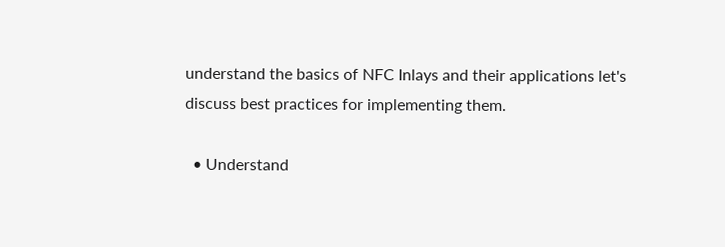understand the basics of NFC Inlays and their applications let's discuss best practices for implementing them.

  • Understand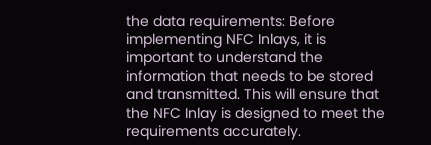the data requirements: Before implementing NFC Inlays, it is important to understand the information that needs to be stored and transmitted. This will ensure that the NFC Inlay is designed to meet the requirements accurately.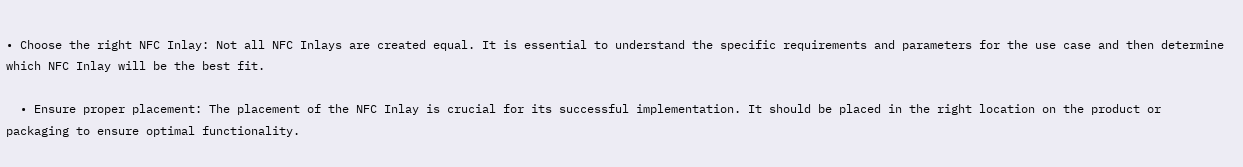• Choose the right NFC Inlay: Not all NFC Inlays are created equal. It is essential to understand the specific requirements and parameters for the use case and then determine which NFC Inlay will be the best fit.

  • Ensure proper placement: The placement of the NFC Inlay is crucial for its successful implementation. It should be placed in the right location on the product or packaging to ensure optimal functionality.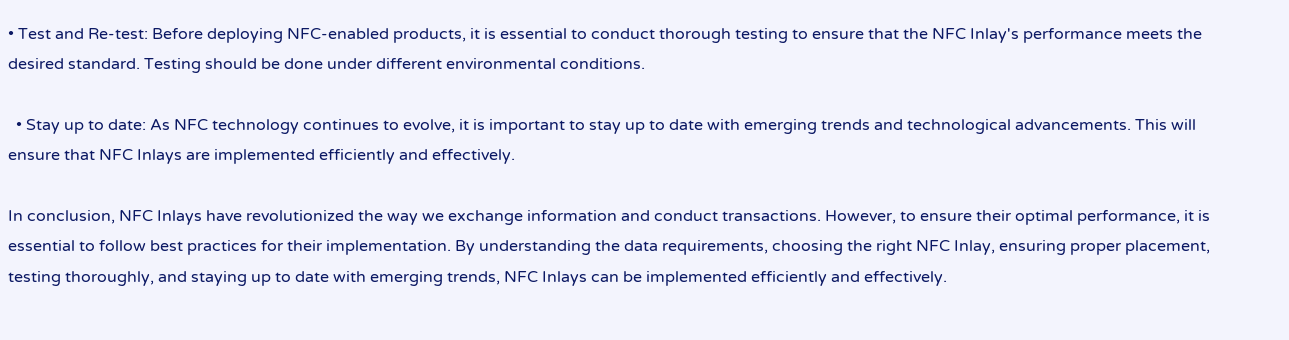• Test and Re-test: Before deploying NFC-enabled products, it is essential to conduct thorough testing to ensure that the NFC Inlay's performance meets the desired standard. Testing should be done under different environmental conditions.

  • Stay up to date: As NFC technology continues to evolve, it is important to stay up to date with emerging trends and technological advancements. This will ensure that NFC Inlays are implemented efficiently and effectively.

In conclusion, NFC Inlays have revolutionized the way we exchange information and conduct transactions. However, to ensure their optimal performance, it is essential to follow best practices for their implementation. By understanding the data requirements, choosing the right NFC Inlay, ensuring proper placement, testing thoroughly, and staying up to date with emerging trends, NFC Inlays can be implemented efficiently and effectively.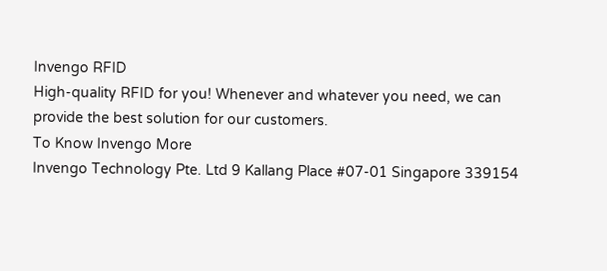Invengo RFID
High-quality RFID for you! Whenever and whatever you need, we can provide the best solution for our customers.
To Know Invengo More
Invengo Technology Pte. Ltd 9 Kallang Place #07-01 Singapore 339154